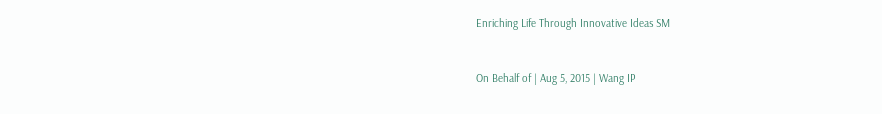Enriching Life Through Innovative Ideas SM


On Behalf of | Aug 5, 2015 | Wang IP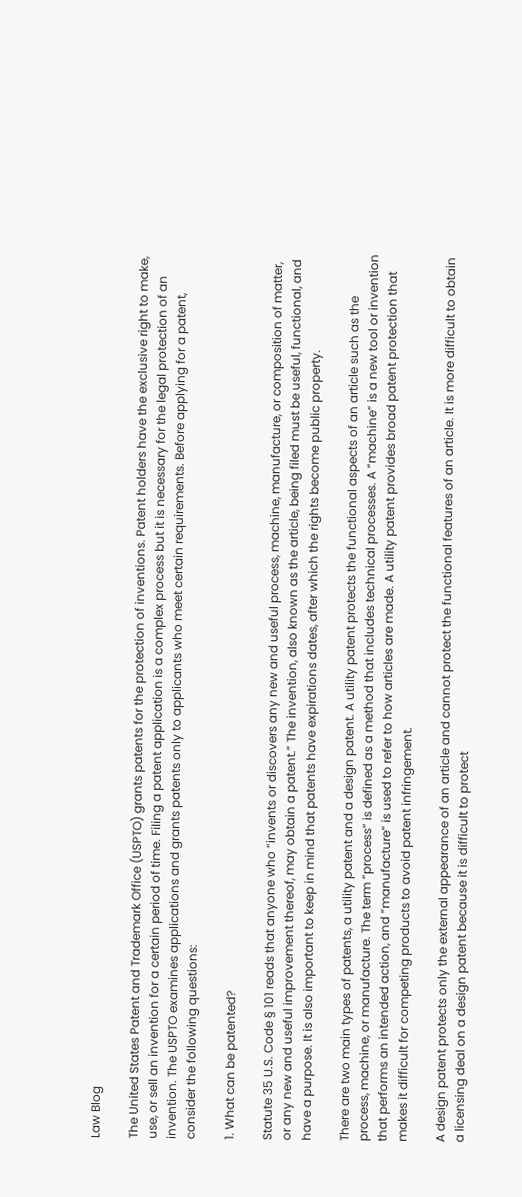Law Blog

The United States Patent and Trademark Office (USPTO) grants patents for the protection of inventions. Patent holders have the exclusive right to make, use, or sell an invention for a certain period of time. Filing a patent application is a complex process but it is necessary for the legal protection of an invention. The USPTO examines applications and grants patents only to applicants who meet certain requirements. Before applying for a patent, consider the following questions:

1. What can be patented?

Statute 35 U.S. Code § 101 reads that anyone who “invents or discovers any new and useful process, machine, manufacture, or composition of matter, or any new and useful improvement thereof, may obtain a patent.” The invention, also known as the article, being filed must be useful, functional, and have a purpose. It is also important to keep in mind that patents have expirations dates, after which the rights become public property.

There are two main types of patents, a utility patent and a design patent. A utility patent protects the functional aspects of an article such as the process, machine, or manufacture. The term “process” is defined as a method that includes technical processes. A “machine” is a new tool or invention that performs an intended action, and “manufacture” is used to refer to how articles are made. A utility patent provides broad patent protection that makes it difficult for competing products to avoid patent infringement.

A design patent protects only the external appearance of an article and cannot protect the functional features of an article. It is more difficult to obtain a licensing deal on a design patent because it is difficult to protect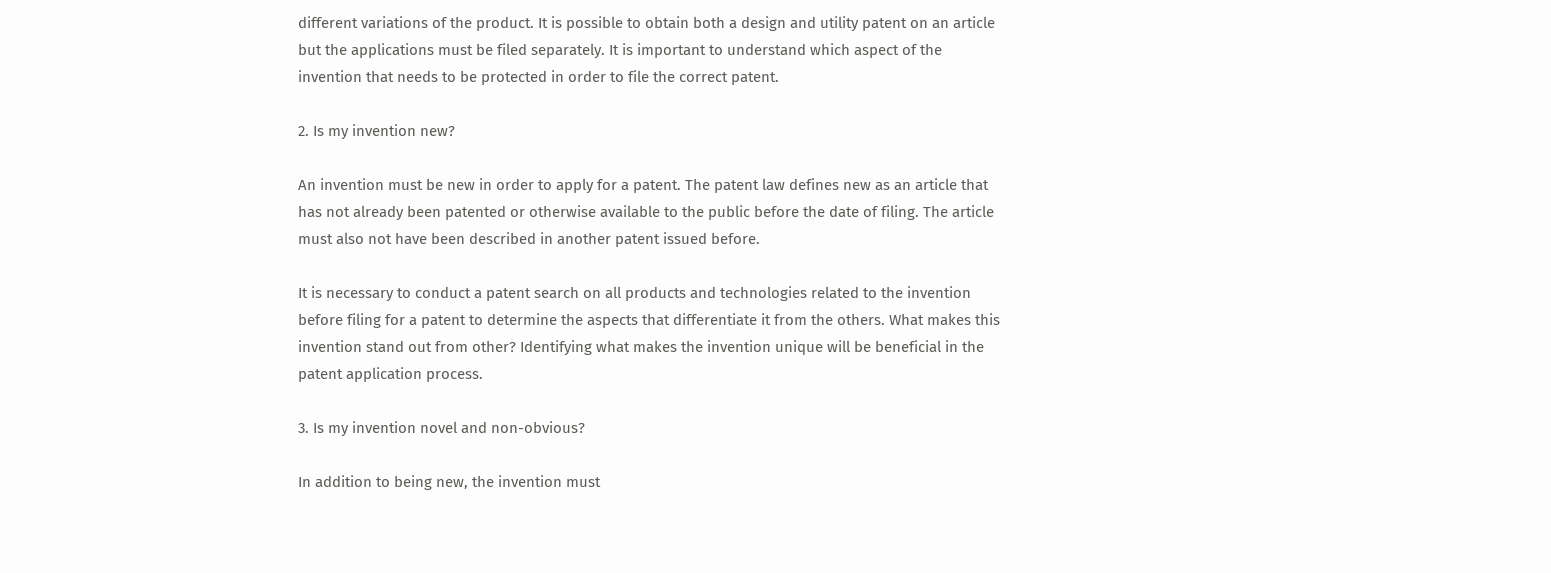different variations of the product. It is possible to obtain both a design and utility patent on an article but the applications must be filed separately. It is important to understand which aspect of the invention that needs to be protected in order to file the correct patent.

2. Is my invention new?

An invention must be new in order to apply for a patent. The patent law defines new as an article that has not already been patented or otherwise available to the public before the date of filing. The article must also not have been described in another patent issued before.

It is necessary to conduct a patent search on all products and technologies related to the invention before filing for a patent to determine the aspects that differentiate it from the others. What makes this invention stand out from other? Identifying what makes the invention unique will be beneficial in the patent application process.

3. Is my invention novel and non-obvious?

In addition to being new, the invention must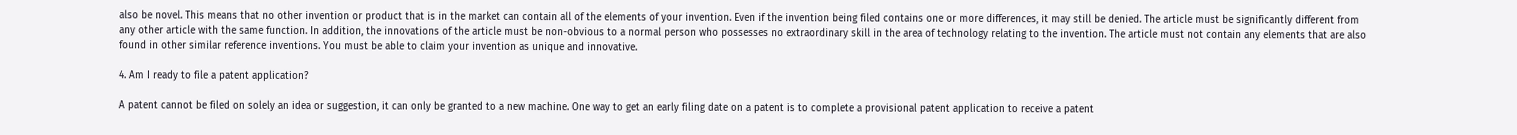also be novel. This means that no other invention or product that is in the market can contain all of the elements of your invention. Even if the invention being filed contains one or more differences, it may still be denied. The article must be significantly different from any other article with the same function. In addition, the innovations of the article must be non-obvious to a normal person who possesses no extraordinary skill in the area of technology relating to the invention. The article must not contain any elements that are also found in other similar reference inventions. You must be able to claim your invention as unique and innovative.

4. Am I ready to file a patent application?

A patent cannot be filed on solely an idea or suggestion, it can only be granted to a new machine. One way to get an early filing date on a patent is to complete a provisional patent application to receive a patent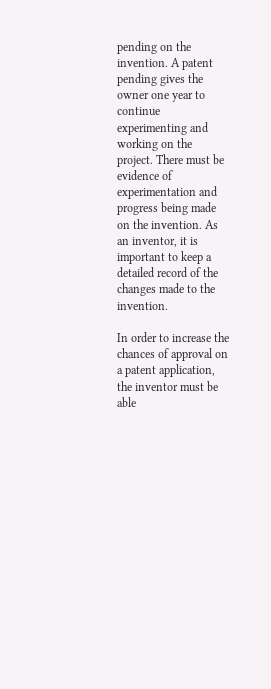pending on the invention. A patent pending gives the owner one year to continue experimenting and working on the project. There must be evidence of experimentation and progress being made on the invention. As an inventor, it is important to keep a detailed record of the changes made to the invention.

In order to increase the chances of approval on a patent application, the inventor must be able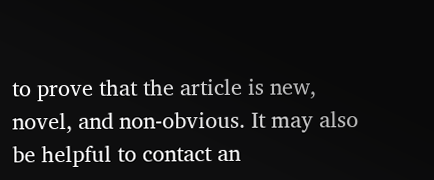to prove that the article is new, novel, and non-obvious. It may also be helpful to contact an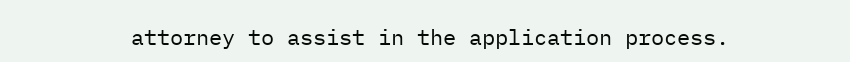attorney to assist in the application process.